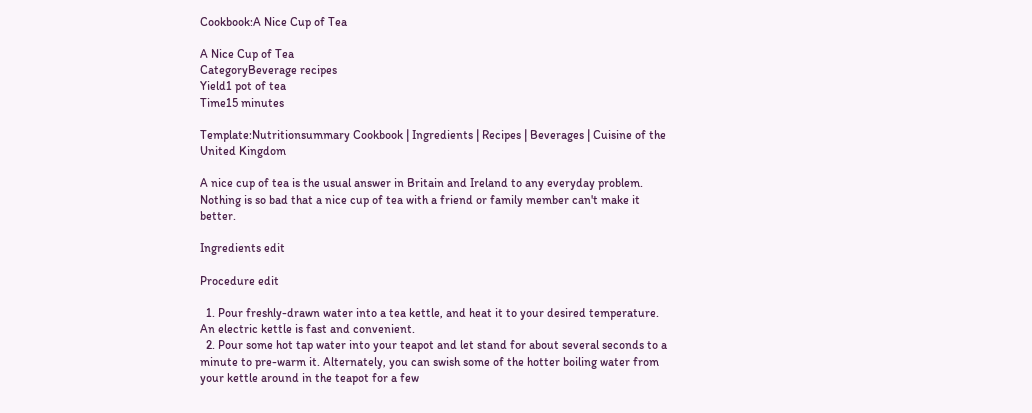Cookbook:A Nice Cup of Tea

A Nice Cup of Tea
CategoryBeverage recipes
Yield1 pot of tea
Time15 minutes

Template:Nutritionsummary Cookbook | Ingredients | Recipes | Beverages | Cuisine of the United Kingdom

A nice cup of tea is the usual answer in Britain and Ireland to any everyday problem. Nothing is so bad that a nice cup of tea with a friend or family member can't make it better.

Ingredients edit

Procedure edit

  1. Pour freshly-drawn water into a tea kettle, and heat it to your desired temperature. An electric kettle is fast and convenient.
  2. Pour some hot tap water into your teapot and let stand for about several seconds to a minute to pre-warm it. Alternately, you can swish some of the hotter boiling water from your kettle around in the teapot for a few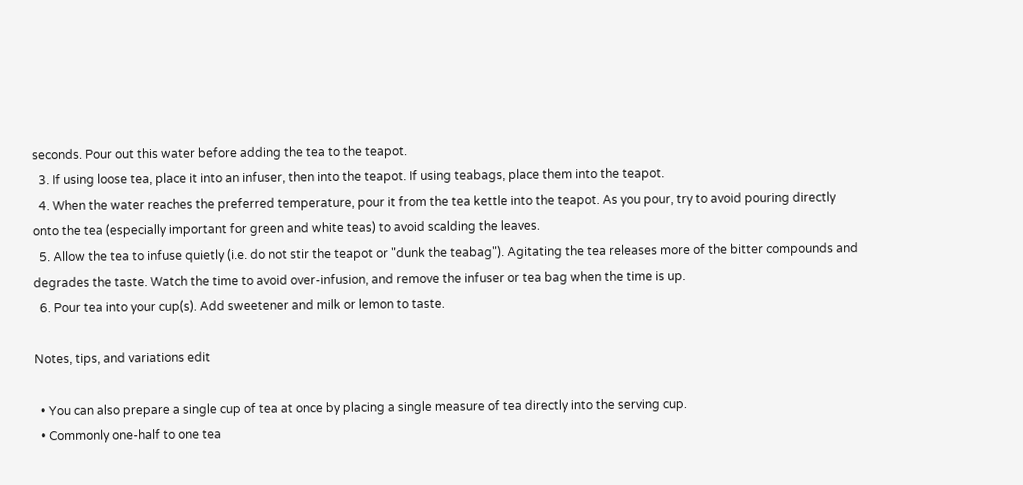seconds. Pour out this water before adding the tea to the teapot.
  3. If using loose tea, place it into an infuser, then into the teapot. If using teabags, place them into the teapot.
  4. When the water reaches the preferred temperature, pour it from the tea kettle into the teapot. As you pour, try to avoid pouring directly onto the tea (especially important for green and white teas) to avoid scalding the leaves.
  5. Allow the tea to infuse quietly (i.e. do not stir the teapot or "dunk the teabag"). Agitating the tea releases more of the bitter compounds and degrades the taste. Watch the time to avoid over-infusion, and remove the infuser or tea bag when the time is up.
  6. Pour tea into your cup(s). Add sweetener and milk or lemon to taste.

Notes, tips, and variations edit

  • You can also prepare a single cup of tea at once by placing a single measure of tea directly into the serving cup.
  • Commonly one-half to one tea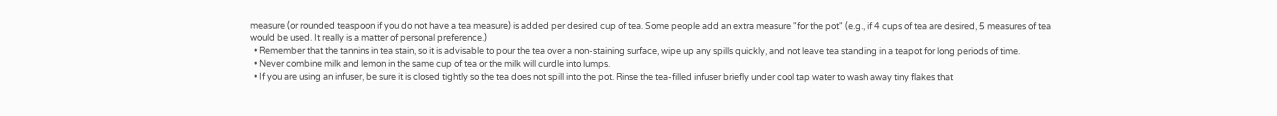measure (or rounded teaspoon if you do not have a tea measure) is added per desired cup of tea. Some people add an extra measure "for the pot" (e.g., if 4 cups of tea are desired, 5 measures of tea would be used. It really is a matter of personal preference.)
  • Remember that the tannins in tea stain, so it is advisable to pour the tea over a non-staining surface, wipe up any spills quickly, and not leave tea standing in a teapot for long periods of time.
  • Never combine milk and lemon in the same cup of tea or the milk will curdle into lumps.
  • If you are using an infuser, be sure it is closed tightly so the tea does not spill into the pot. Rinse the tea-filled infuser briefly under cool tap water to wash away tiny flakes that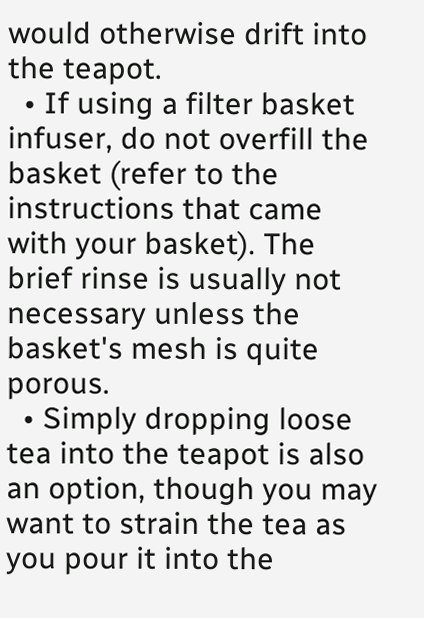would otherwise drift into the teapot.
  • If using a filter basket infuser, do not overfill the basket (refer to the instructions that came with your basket). The brief rinse is usually not necessary unless the basket's mesh is quite porous.
  • Simply dropping loose tea into the teapot is also an option, though you may want to strain the tea as you pour it into the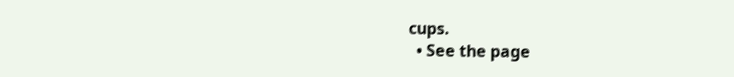cups.
  • See the page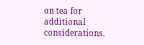on tea for additional considerations.